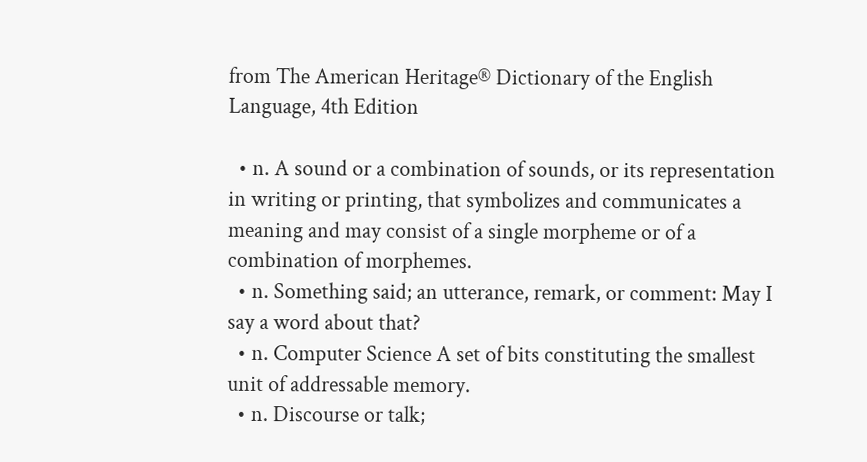from The American Heritage® Dictionary of the English Language, 4th Edition

  • n. A sound or a combination of sounds, or its representation in writing or printing, that symbolizes and communicates a meaning and may consist of a single morpheme or of a combination of morphemes.
  • n. Something said; an utterance, remark, or comment: May I say a word about that?
  • n. Computer Science A set of bits constituting the smallest unit of addressable memory.
  • n. Discourse or talk;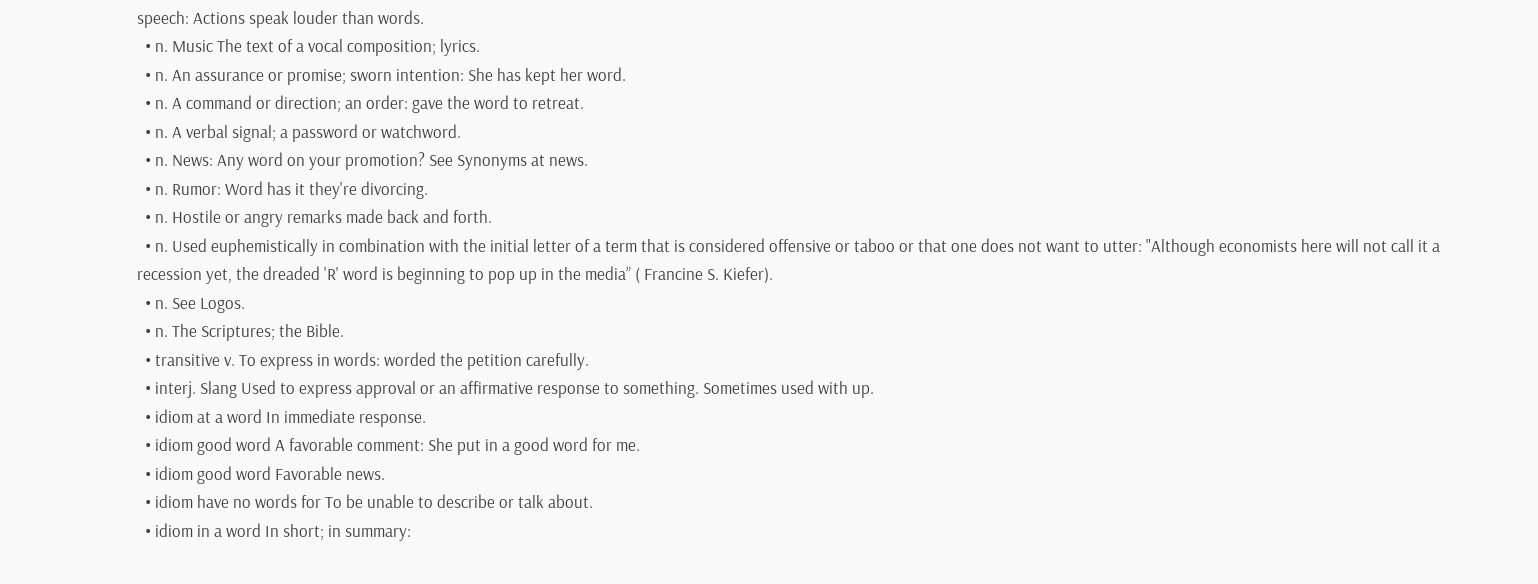speech: Actions speak louder than words.
  • n. Music The text of a vocal composition; lyrics.
  • n. An assurance or promise; sworn intention: She has kept her word.
  • n. A command or direction; an order: gave the word to retreat.
  • n. A verbal signal; a password or watchword.
  • n. News: Any word on your promotion? See Synonyms at news.
  • n. Rumor: Word has it they're divorcing.
  • n. Hostile or angry remarks made back and forth.
  • n. Used euphemistically in combination with the initial letter of a term that is considered offensive or taboo or that one does not want to utter: "Although economists here will not call it a recession yet, the dreaded 'R' word is beginning to pop up in the media” ( Francine S. Kiefer).
  • n. See Logos.
  • n. The Scriptures; the Bible.
  • transitive v. To express in words: worded the petition carefully.
  • interj. Slang Used to express approval or an affirmative response to something. Sometimes used with up.
  • idiom at a word In immediate response.
  • idiom good word A favorable comment: She put in a good word for me.
  • idiom good word Favorable news.
  • idiom have no words for To be unable to describe or talk about.
  • idiom in a word In short; in summary: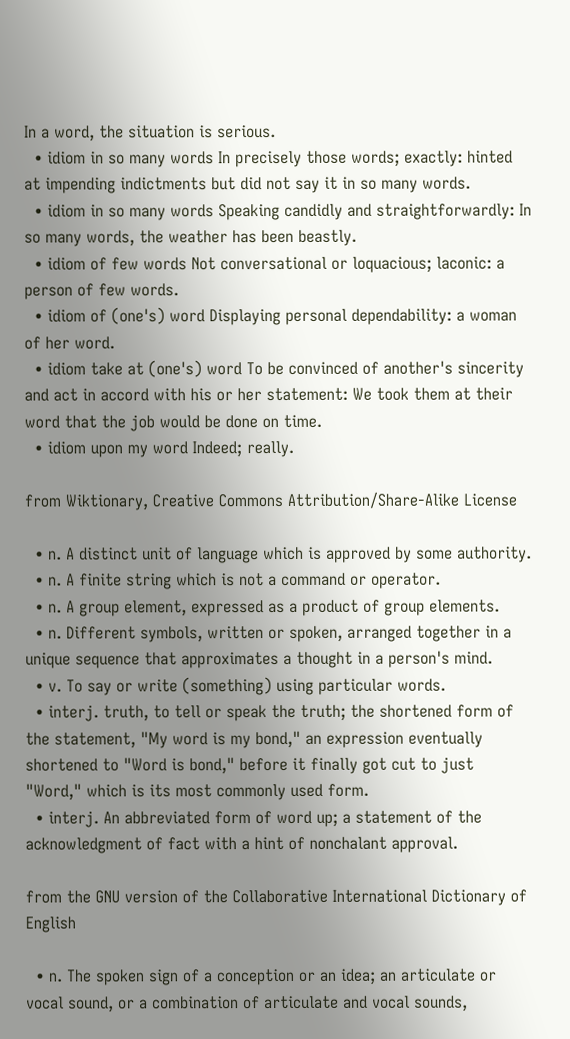In a word, the situation is serious.
  • idiom in so many words In precisely those words; exactly: hinted at impending indictments but did not say it in so many words.
  • idiom in so many words Speaking candidly and straightforwardly: In so many words, the weather has been beastly.
  • idiom of few words Not conversational or loquacious; laconic: a person of few words.
  • idiom of (one's) word Displaying personal dependability: a woman of her word.
  • idiom take at (one's) word To be convinced of another's sincerity and act in accord with his or her statement: We took them at their word that the job would be done on time.
  • idiom upon my word Indeed; really.

from Wiktionary, Creative Commons Attribution/Share-Alike License

  • n. A distinct unit of language which is approved by some authority.
  • n. A finite string which is not a command or operator.
  • n. A group element, expressed as a product of group elements.
  • n. Different symbols, written or spoken, arranged together in a unique sequence that approximates a thought in a person's mind.
  • v. To say or write (something) using particular words.
  • interj. truth, to tell or speak the truth; the shortened form of the statement, "My word is my bond," an expression eventually shortened to "Word is bond," before it finally got cut to just "Word," which is its most commonly used form.
  • interj. An abbreviated form of word up; a statement of the acknowledgment of fact with a hint of nonchalant approval.

from the GNU version of the Collaborative International Dictionary of English

  • n. The spoken sign of a conception or an idea; an articulate or vocal sound, or a combination of articulate and vocal sounds,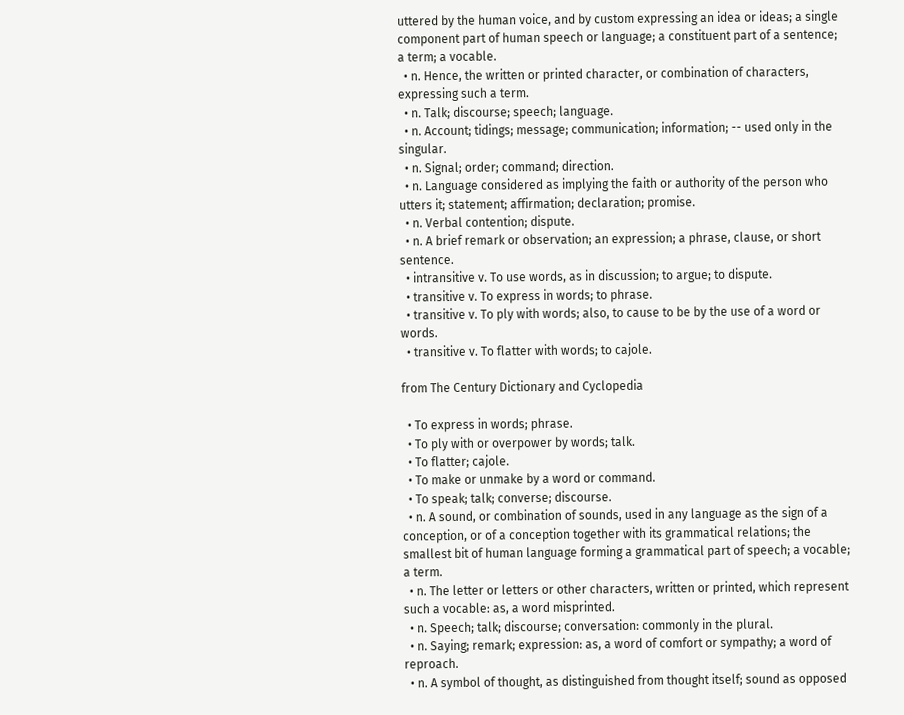uttered by the human voice, and by custom expressing an idea or ideas; a single component part of human speech or language; a constituent part of a sentence; a term; a vocable.
  • n. Hence, the written or printed character, or combination of characters, expressing such a term.
  • n. Talk; discourse; speech; language.
  • n. Account; tidings; message; communication; information; -- used only in the singular.
  • n. Signal; order; command; direction.
  • n. Language considered as implying the faith or authority of the person who utters it; statement; affirmation; declaration; promise.
  • n. Verbal contention; dispute.
  • n. A brief remark or observation; an expression; a phrase, clause, or short sentence.
  • intransitive v. To use words, as in discussion; to argue; to dispute.
  • transitive v. To express in words; to phrase.
  • transitive v. To ply with words; also, to cause to be by the use of a word or words.
  • transitive v. To flatter with words; to cajole.

from The Century Dictionary and Cyclopedia

  • To express in words; phrase.
  • To ply with or overpower by words; talk.
  • To flatter; cajole.
  • To make or unmake by a word or command.
  • To speak; talk; converse; discourse.
  • n. A sound, or combination of sounds, used in any language as the sign of a conception, or of a conception together with its grammatical relations; the smallest bit of human language forming a grammatical part of speech; a vocable; a term.
  • n. The letter or letters or other characters, written or printed, which represent such a vocable: as, a word misprinted.
  • n. Speech; talk; discourse; conversation: commonly in the plural.
  • n. Saying; remark; expression: as, a word of comfort or sympathy; a word of reproach.
  • n. A symbol of thought, as distinguished from thought itself; sound as opposed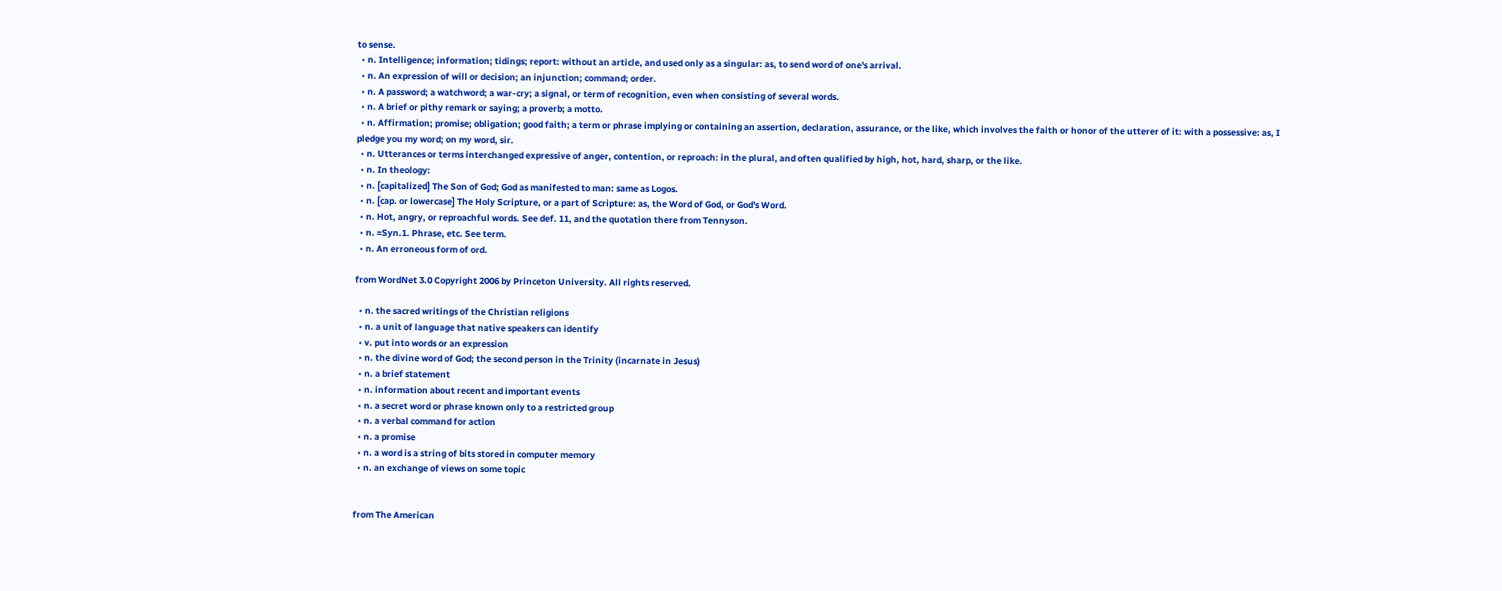to sense.
  • n. Intelligence; information; tidings; report: without an article, and used only as a singular: as, to send word of one's arrival.
  • n. An expression of will or decision; an injunction; command; order.
  • n. A password; a watchword; a war-cry; a signal, or term of recognition, even when consisting of several words.
  • n. A brief or pithy remark or saying; a proverb; a motto.
  • n. Affirmation; promise; obligation; good faith; a term or phrase implying or containing an assertion, declaration, assurance, or the like, which involves the faith or honor of the utterer of it: with a possessive: as, I pledge you my word; on my word, sir.
  • n. Utterances or terms interchanged expressive of anger, contention, or reproach: in the plural, and often qualified by high, hot, hard, sharp, or the like.
  • n. In theology:
  • n. [capitalized] The Son of God; God as manifested to man: same as Logos.
  • n. [cap. or lowercase] The Holy Scripture, or a part of Scripture: as, the Word of God, or God's Word.
  • n. Hot, angry, or reproachful words. See def. 11, and the quotation there from Tennyson.
  • n. =Syn.1. Phrase, etc. See term.
  • n. An erroneous form of ord.

from WordNet 3.0 Copyright 2006 by Princeton University. All rights reserved.

  • n. the sacred writings of the Christian religions
  • n. a unit of language that native speakers can identify
  • v. put into words or an expression
  • n. the divine word of God; the second person in the Trinity (incarnate in Jesus)
  • n. a brief statement
  • n. information about recent and important events
  • n. a secret word or phrase known only to a restricted group
  • n. a verbal command for action
  • n. a promise
  • n. a word is a string of bits stored in computer memory
  • n. an exchange of views on some topic


from The American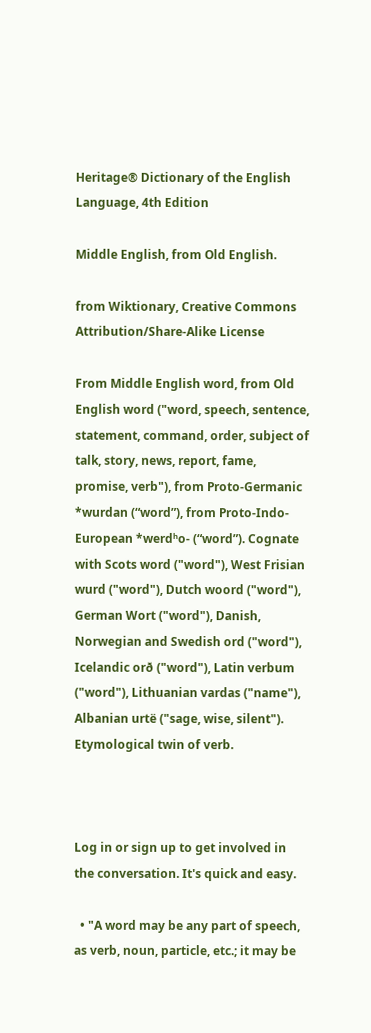Heritage® Dictionary of the English Language, 4th Edition

Middle English, from Old English.

from Wiktionary, Creative Commons Attribution/Share-Alike License

From Middle English word, from Old English word ("word, speech, sentence, statement, command, order, subject of talk, story, news, report, fame, promise, verb"), from Proto-Germanic *wurdan (“word”), from Proto-Indo-European *werdʰo- (“word”). Cognate with Scots word ("word"), West Frisian wurd ("word"), Dutch woord ("word"), German Wort ("word"), Danish, Norwegian and Swedish ord ("word"), Icelandic orð ("word"), Latin verbum ("word"), Lithuanian vardas ("name"), Albanian urtë ("sage, wise, silent"). Etymological twin of verb.



Log in or sign up to get involved in the conversation. It's quick and easy.

  • "A word may be any part of speech, as verb, noun, particle, etc.; it may be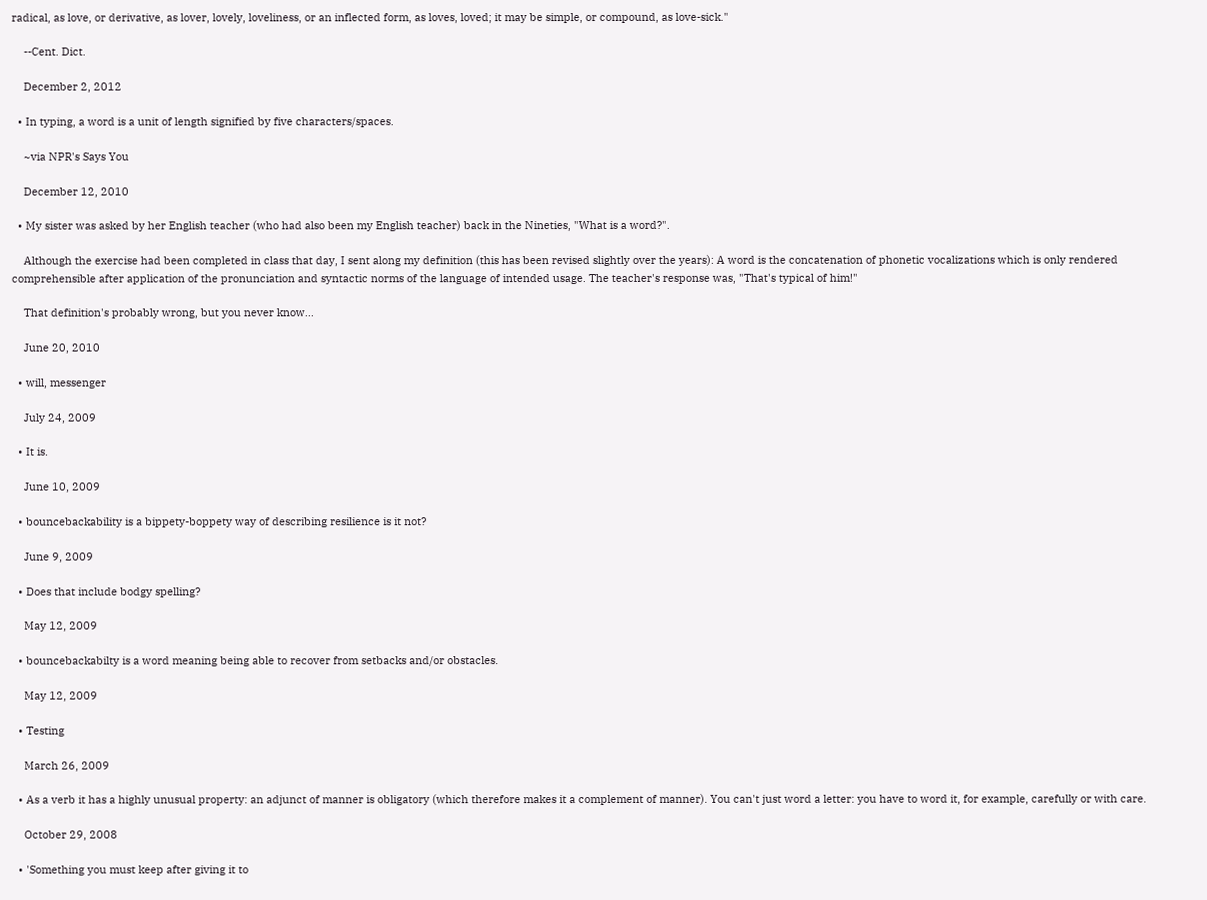radical, as love, or derivative, as lover, lovely, loveliness, or an inflected form, as loves, loved; it may be simple, or compound, as love-sick."

    --Cent. Dict.

    December 2, 2012

  • In typing, a word is a unit of length signified by five characters/spaces.

    ~via NPR's Says You

    December 12, 2010

  • My sister was asked by her English teacher (who had also been my English teacher) back in the Nineties, "What is a word?".

    Although the exercise had been completed in class that day, I sent along my definition (this has been revised slightly over the years): A word is the concatenation of phonetic vocalizations which is only rendered comprehensible after application of the pronunciation and syntactic norms of the language of intended usage. The teacher's response was, "That's typical of him!"

    That definition's probably wrong, but you never know...

    June 20, 2010

  • will, messenger

    July 24, 2009

  • It is.

    June 10, 2009

  • bouncebackability is a bippety-boppety way of describing resilience is it not?

    June 9, 2009

  • Does that include bodgy spelling?

    May 12, 2009

  • bouncebackabilty is a word meaning being able to recover from setbacks and/or obstacles.

    May 12, 2009

  • Testing

    March 26, 2009

  • As a verb it has a highly unusual property: an adjunct of manner is obligatory (which therefore makes it a complement of manner). You can't just word a letter: you have to word it, for example, carefully or with care.

    October 29, 2008

  • 'Something you must keep after giving it to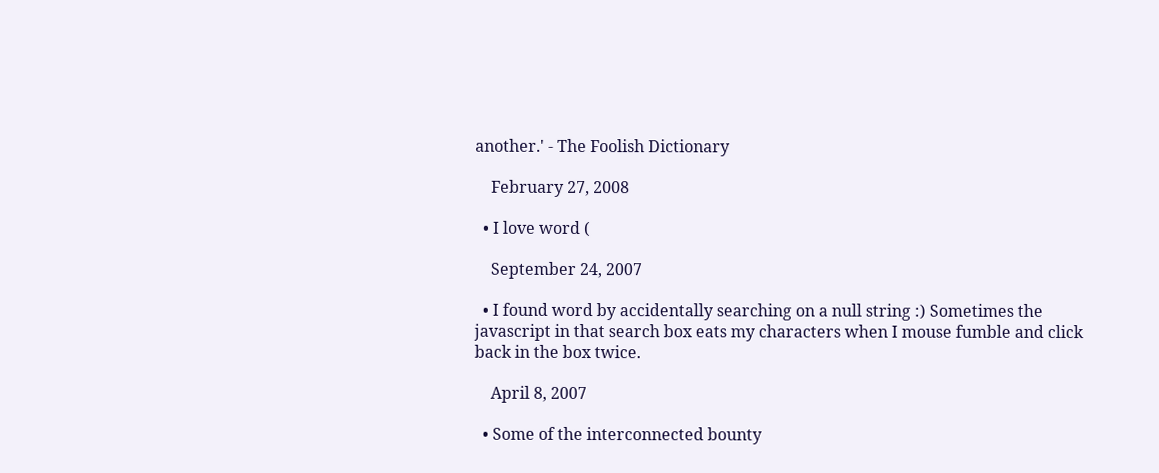another.' - The Foolish Dictionary

    February 27, 2008

  • I love word (

    September 24, 2007

  • I found word by accidentally searching on a null string :) Sometimes the javascript in that search box eats my characters when I mouse fumble and click back in the box twice.

    April 8, 2007

  • Some of the interconnected bounty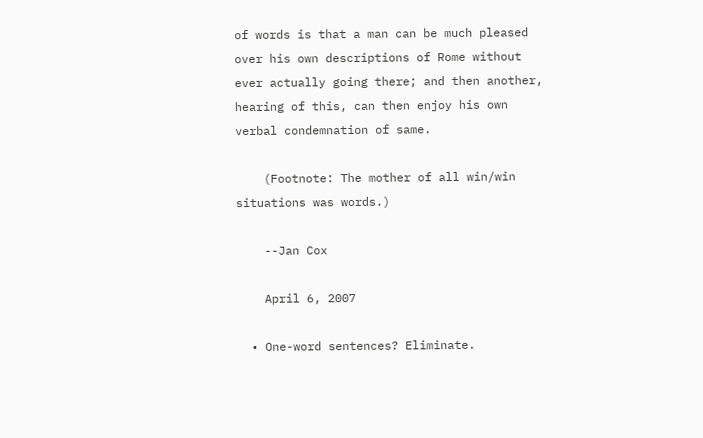of words is that a man can be much pleased over his own descriptions of Rome without ever actually going there; and then another, hearing of this, can then enjoy his own verbal condemnation of same.

    (Footnote: The mother of all win/win situations was words.)

    --Jan Cox

    April 6, 2007

  • One-word sentences? Eliminate.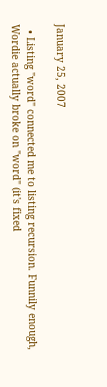January 25, 2007

  • Listing "word" connected me to listing recursion. Funnily enough, Wordie actually broke on "word" (it's fixed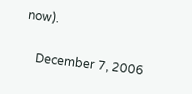now).

    December 7, 2006